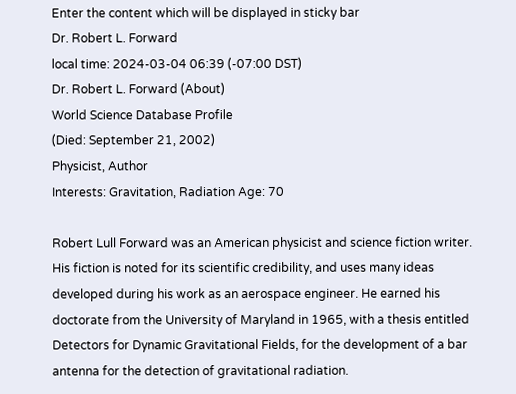Enter the content which will be displayed in sticky bar
Dr. Robert L. Forward
local time: 2024-03-04 06:39 (-07:00 DST)
Dr. Robert L. Forward (About)
World Science Database Profile
(Died: September 21, 2002)
Physicist, Author
Interests: Gravitation, Radiation Age: 70

Robert Lull Forward was an American physicist and science fiction writer. His fiction is noted for its scientific credibility, and uses many ideas developed during his work as an aerospace engineer. He earned his doctorate from the University of Maryland in 1965, with a thesis entitled Detectors for Dynamic Gravitational Fields, for the development of a bar antenna for the detection of gravitational radiation.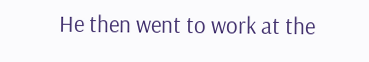He then went to work at the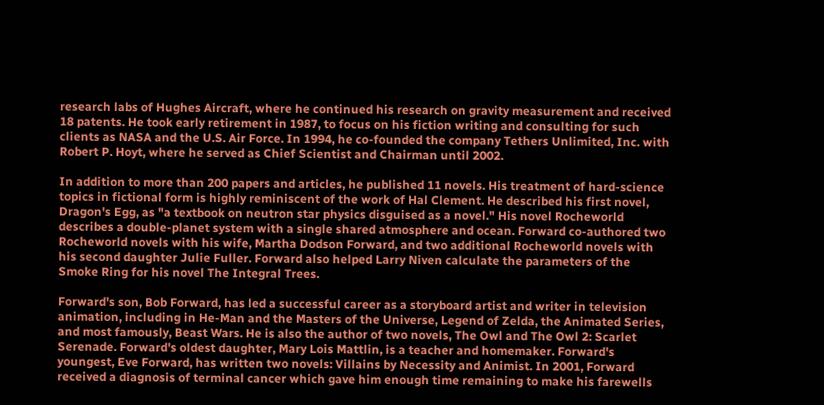research labs of Hughes Aircraft, where he continued his research on gravity measurement and received 18 patents. He took early retirement in 1987, to focus on his fiction writing and consulting for such clients as NASA and the U.S. Air Force. In 1994, he co-founded the company Tethers Unlimited, Inc. with Robert P. Hoyt, where he served as Chief Scientist and Chairman until 2002.

In addition to more than 200 papers and articles, he published 11 novels. His treatment of hard-science topics in fictional form is highly reminiscent of the work of Hal Clement. He described his first novel, Dragon's Egg, as "a textbook on neutron star physics disguised as a novel." His novel Rocheworld describes a double-planet system with a single shared atmosphere and ocean. Forward co-authored two Rocheworld novels with his wife, Martha Dodson Forward, and two additional Rocheworld novels with his second daughter Julie Fuller. Forward also helped Larry Niven calculate the parameters of the Smoke Ring for his novel The Integral Trees.

Forward's son, Bob Forward, has led a successful career as a storyboard artist and writer in television animation, including in He-Man and the Masters of the Universe, Legend of Zelda, the Animated Series, and most famously, Beast Wars. He is also the author of two novels, The Owl and The Owl 2: Scarlet Serenade. Forward's oldest daughter, Mary Lois Mattlin, is a teacher and homemaker. Forward's youngest, Eve Forward, has written two novels: Villains by Necessity and Animist. In 2001, Forward received a diagnosis of terminal cancer which gave him enough time remaining to make his farewells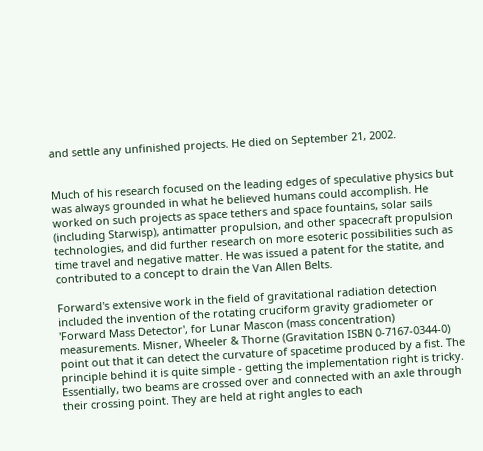and settle any unfinished projects. He died on September 21, 2002.


Much of his research focused on the leading edges of speculative physics but was always grounded in what he believed humans could accomplish. He worked on such projects as space tethers and space fountains, solar sails (including Starwisp), antimatter propulsion, and other spacecraft propulsion technologies, and did further research on more esoteric possibilities such as time travel and negative matter. He was issued a patent for the statite, and contributed to a concept to drain the Van Allen Belts.

Forward's extensive work in the field of gravitational radiation detection included the invention of the rotating cruciform gravity gradiometer or 'Forward Mass Detector', for Lunar Mascon (mass concentration) measurements. Misner, Wheeler & Thorne (Gravitation ISBN 0-7167-0344-0) point out that it can detect the curvature of spacetime produced by a fist. The principle behind it is quite simple - getting the implementation right is tricky. Essentially, two beams are crossed over and connected with an axle through their crossing point. They are held at right angles to each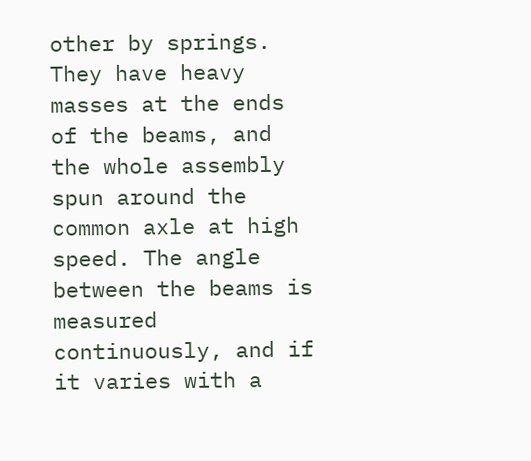other by springs. They have heavy masses at the ends of the beams, and the whole assembly spun around the common axle at high speed. The angle between the beams is measured continuously, and if it varies with a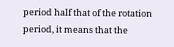period half that of the rotation period, it means that the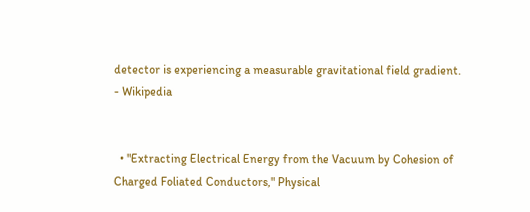detector is experiencing a measurable gravitational field gradient. - Wikipedia


  • "Extracting Electrical Energy from the Vacuum by Cohesion of Charged Foliated Conductors," Physical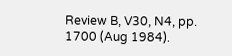Review B, V30, N4, pp. 1700 (Aug 1984).